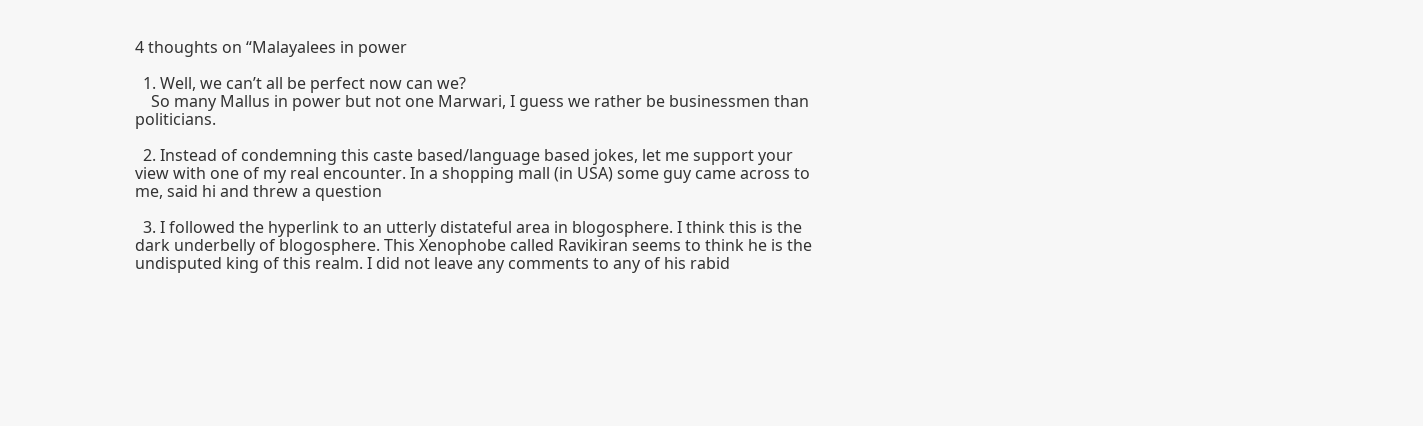4 thoughts on “Malayalees in power

  1. Well, we can’t all be perfect now can we?
    So many Mallus in power but not one Marwari, I guess we rather be businessmen than politicians.

  2. Instead of condemning this caste based/language based jokes, let me support your view with one of my real encounter. In a shopping mall (in USA) some guy came across to me, said hi and threw a question

  3. I followed the hyperlink to an utterly distateful area in blogosphere. I think this is the dark underbelly of blogosphere. This Xenophobe called Ravikiran seems to think he is the undisputed king of this realm. I did not leave any comments to any of his rabid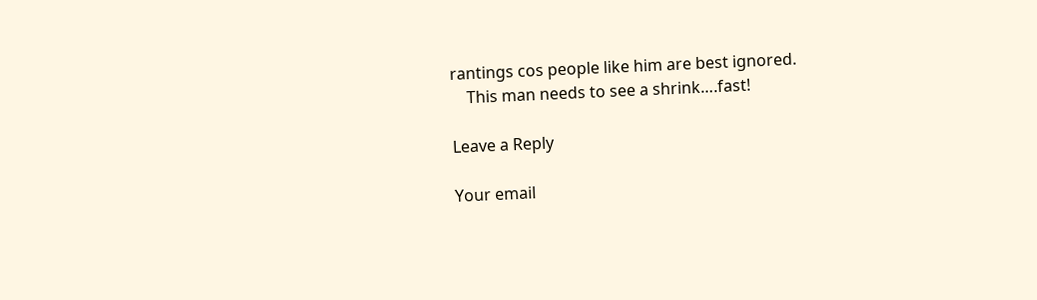rantings cos people like him are best ignored.
    This man needs to see a shrink….fast!

Leave a Reply

Your email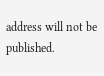address will not be published.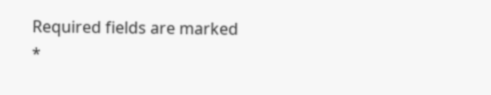Required fields are marked *